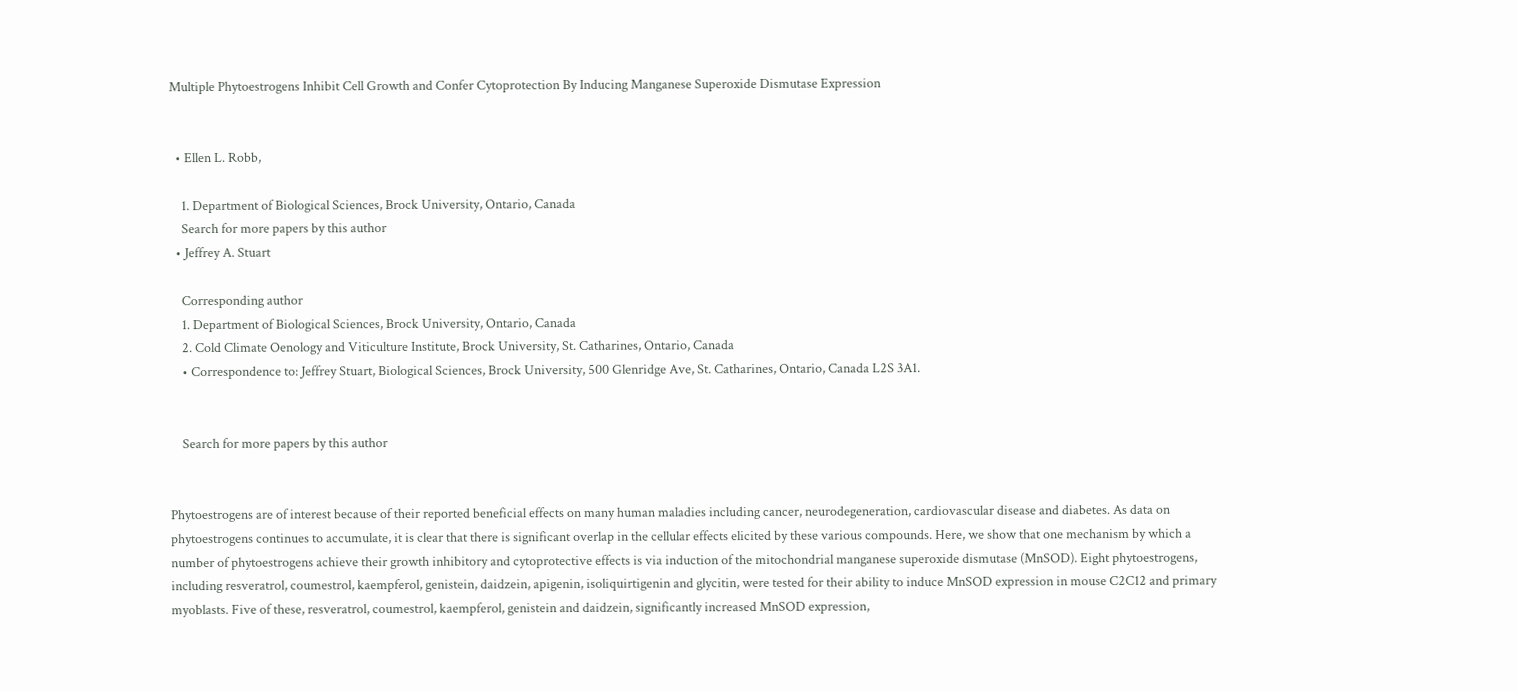Multiple Phytoestrogens Inhibit Cell Growth and Confer Cytoprotection By Inducing Manganese Superoxide Dismutase Expression


  • Ellen L. Robb,

    1. Department of Biological Sciences, Brock University, Ontario, Canada
    Search for more papers by this author
  • Jeffrey A. Stuart

    Corresponding author
    1. Department of Biological Sciences, Brock University, Ontario, Canada
    2. Cold Climate Oenology and Viticulture Institute, Brock University, St. Catharines, Ontario, Canada
    • Correspondence to: Jeffrey Stuart, Biological Sciences, Brock University, 500 Glenridge Ave, St. Catharines, Ontario, Canada L2S 3A1.


    Search for more papers by this author


Phytoestrogens are of interest because of their reported beneficial effects on many human maladies including cancer, neurodegeneration, cardiovascular disease and diabetes. As data on phytoestrogens continues to accumulate, it is clear that there is significant overlap in the cellular effects elicited by these various compounds. Here, we show that one mechanism by which a number of phytoestrogens achieve their growth inhibitory and cytoprotective effects is via induction of the mitochondrial manganese superoxide dismutase (MnSOD). Eight phytoestrogens, including resveratrol, coumestrol, kaempferol, genistein, daidzein, apigenin, isoliquirtigenin and glycitin, were tested for their ability to induce MnSOD expression in mouse C2C12 and primary myoblasts. Five of these, resveratrol, coumestrol, kaempferol, genistein and daidzein, significantly increased MnSOD expression,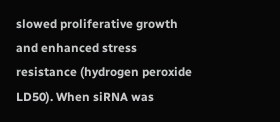slowed proliferative growth and enhanced stress resistance (hydrogen peroxide LD50). When siRNA was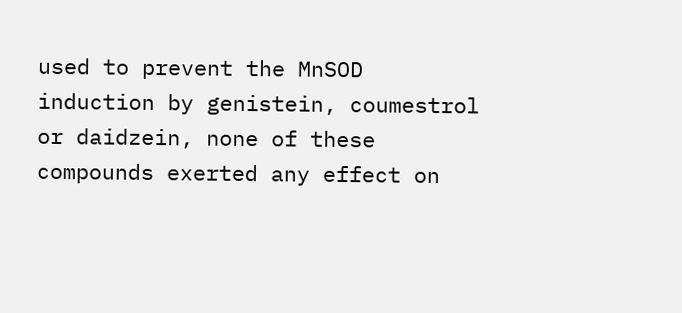used to prevent the MnSOD induction by genistein, coumestrol or daidzein, none of these compounds exerted any effect on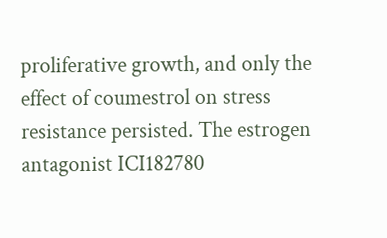proliferative growth, and only the effect of coumestrol on stress resistance persisted. The estrogen antagonist ICI182780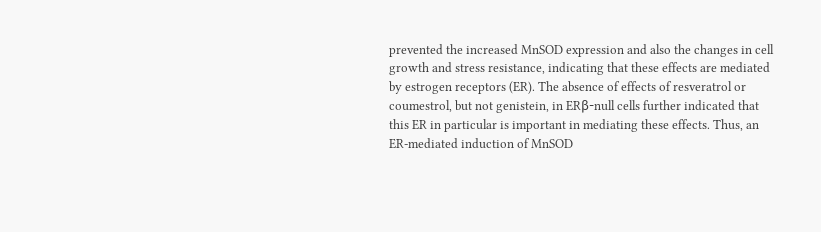prevented the increased MnSOD expression and also the changes in cell growth and stress resistance, indicating that these effects are mediated by estrogen receptors (ER). The absence of effects of resveratrol or coumestrol, but not genistein, in ERβ-null cells further indicated that this ER in particular is important in mediating these effects. Thus, an ER-mediated induction of MnSOD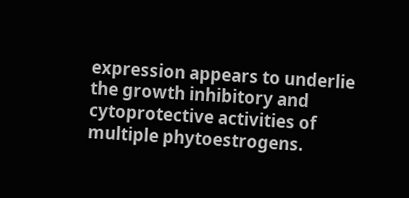expression appears to underlie the growth inhibitory and cytoprotective activities of multiple phytoestrogens.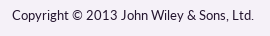Copyright © 2013 John Wiley & Sons, Ltd.